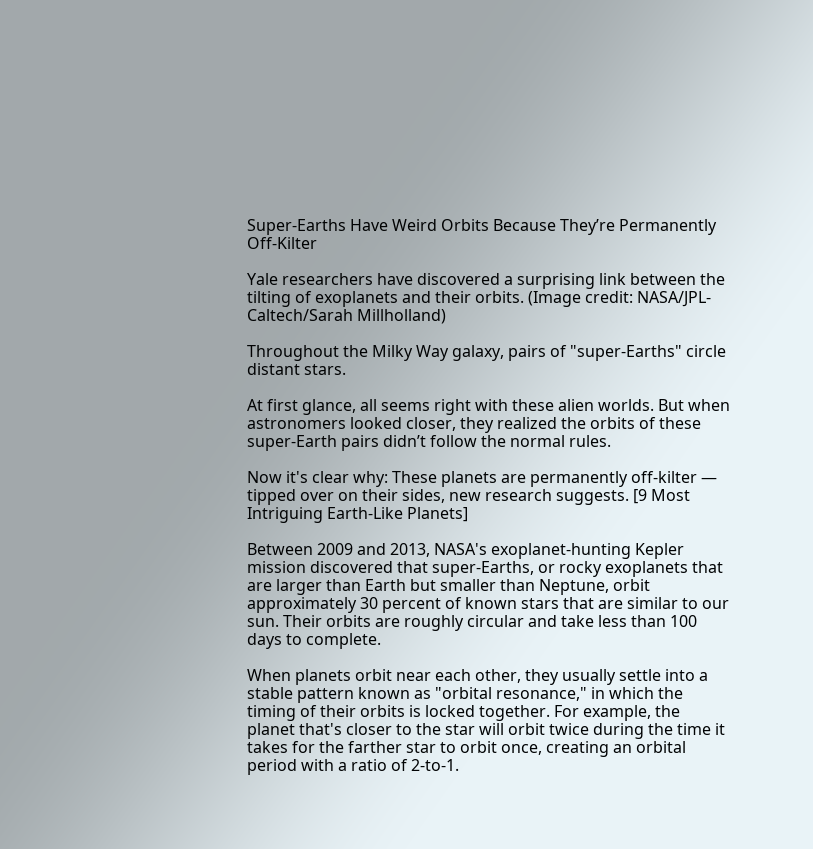Super-Earths Have Weird Orbits Because They’re Permanently Off-Kilter

Yale researchers have discovered a surprising link between the tilting of exoplanets and their orbits. (Image credit: NASA/JPL-Caltech/Sarah Millholland)

Throughout the Milky Way galaxy, pairs of "super-Earths" circle distant stars.

At first glance, all seems right with these alien worlds. But when astronomers looked closer, they realized the orbits of these super-Earth pairs didn’t follow the normal rules.

Now it's clear why: These planets are permanently off-kilter — tipped over on their sides, new research suggests. [9 Most Intriguing Earth-Like Planets]

Between 2009 and 2013, NASA's exoplanet-hunting Kepler mission discovered that super-Earths, or rocky exoplanets that are larger than Earth but smaller than Neptune, orbit approximately 30 percent of known stars that are similar to our sun. Their orbits are roughly circular and take less than 100 days to complete.

When planets orbit near each other, they usually settle into a stable pattern known as "orbital resonance," in which the timing of their orbits is locked together. For example, the planet that's closer to the star will orbit twice during the time it takes for the farther star to orbit once, creating an orbital period with a ratio of 2-to-1.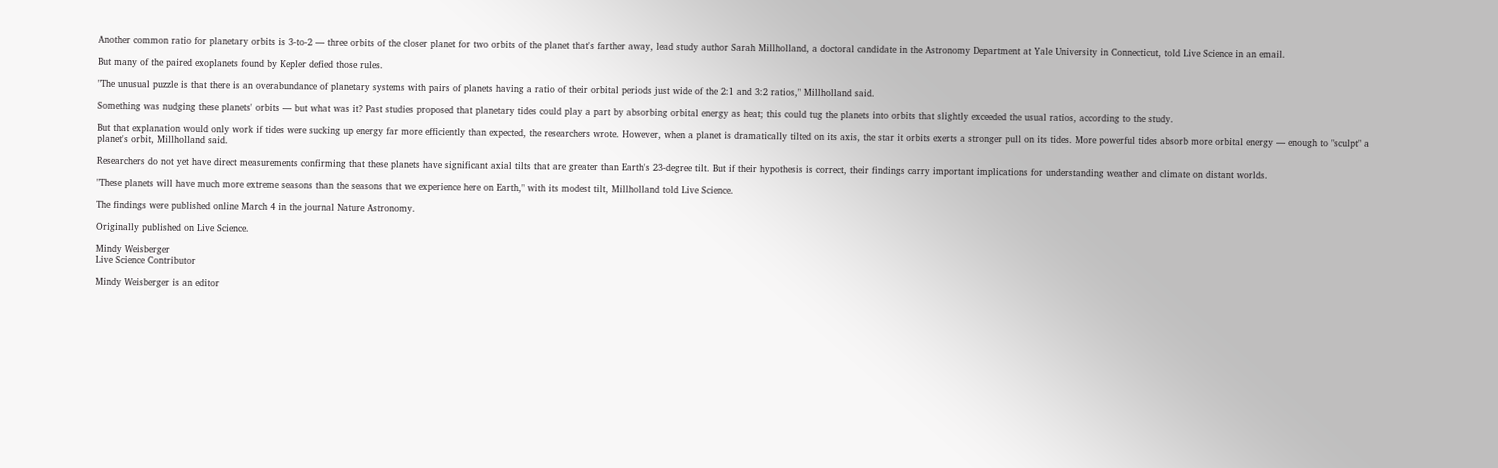Another common ratio for planetary orbits is 3-to-2 — three orbits of the closer planet for two orbits of the planet that's farther away, lead study author Sarah Millholland, a doctoral candidate in the Astronomy Department at Yale University in Connecticut, told Live Science in an email.

But many of the paired exoplanets found by Kepler defied those rules.

"The unusual puzzle is that there is an overabundance of planetary systems with pairs of planets having a ratio of their orbital periods just wide of the 2:1 and 3:2 ratios," Millholland said.

Something was nudging these planets' orbits — but what was it? Past studies proposed that planetary tides could play a part by absorbing orbital energy as heat; this could tug the planets into orbits that slightly exceeded the usual ratios, according to the study.

But that explanation would only work if tides were sucking up energy far more efficiently than expected, the researchers wrote. However, when a planet is dramatically tilted on its axis, the star it orbits exerts a stronger pull on its tides. More powerful tides absorb more orbital energy — enough to "sculpt" a planet's orbit, Millholland said.

Researchers do not yet have direct measurements confirming that these planets have significant axial tilts that are greater than Earth's 23-degree tilt. But if their hypothesis is correct, their findings carry important implications for understanding weather and climate on distant worlds.

"These planets will have much more extreme seasons than the seasons that we experience here on Earth," with its modest tilt, Millholland told Live Science.

The findings were published online March 4 in the journal Nature Astronomy.

Originally published on Live Science.

Mindy Weisberger
Live Science Contributor

Mindy Weisberger is an editor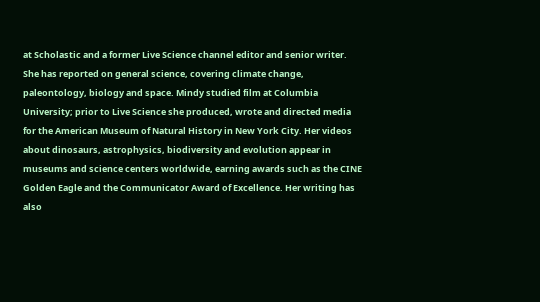at Scholastic and a former Live Science channel editor and senior writer. She has reported on general science, covering climate change, paleontology, biology and space. Mindy studied film at Columbia University; prior to Live Science she produced, wrote and directed media for the American Museum of Natural History in New York City. Her videos about dinosaurs, astrophysics, biodiversity and evolution appear in museums and science centers worldwide, earning awards such as the CINE Golden Eagle and the Communicator Award of Excellence. Her writing has also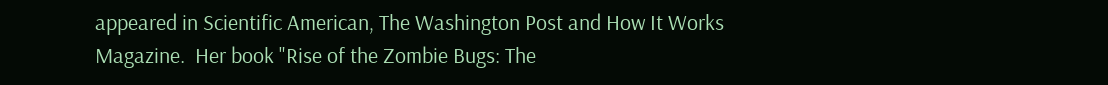appeared in Scientific American, The Washington Post and How It Works Magazine.  Her book "Rise of the Zombie Bugs: The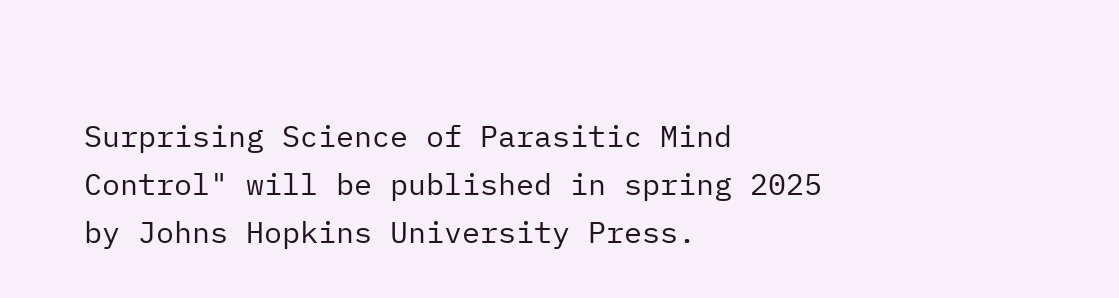Surprising Science of Parasitic Mind Control" will be published in spring 2025 by Johns Hopkins University Press.